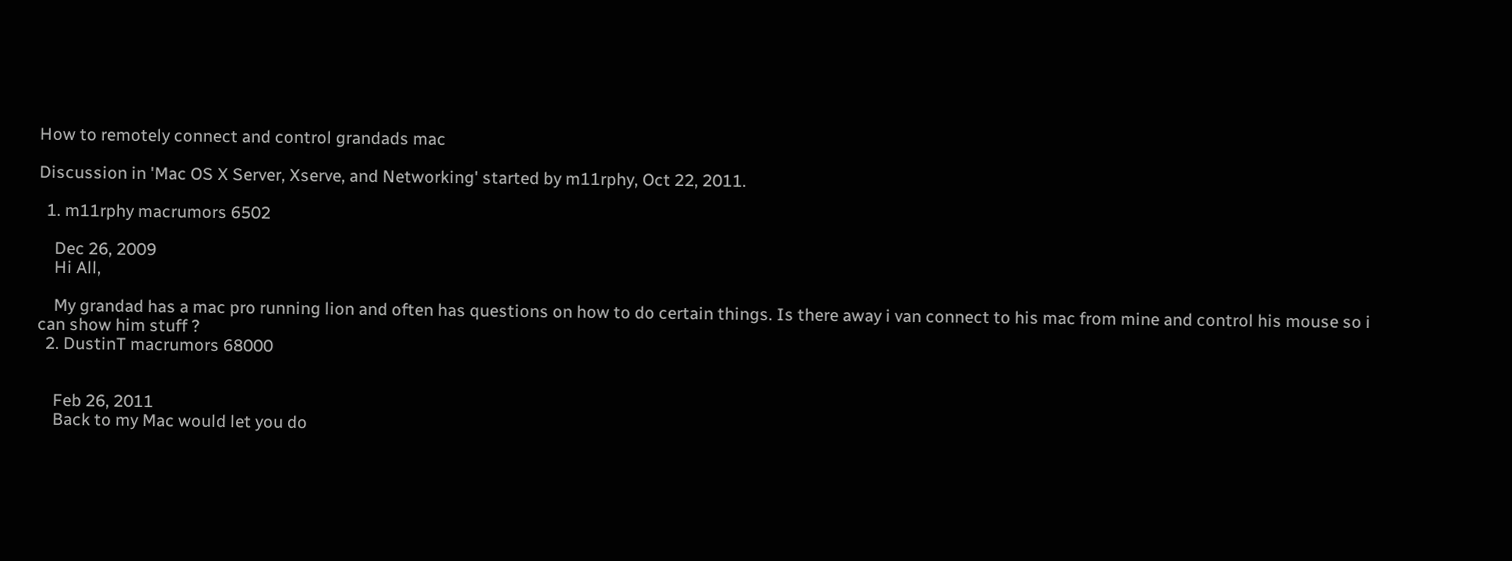How to remotely connect and control grandads mac

Discussion in 'Mac OS X Server, Xserve, and Networking' started by m11rphy, Oct 22, 2011.

  1. m11rphy macrumors 6502

    Dec 26, 2009
    Hi All,

    My grandad has a mac pro running lion and often has questions on how to do certain things. Is there away i van connect to his mac from mine and control his mouse so i can show him stuff ?
  2. DustinT macrumors 68000


    Feb 26, 2011
    Back to my Mac would let you do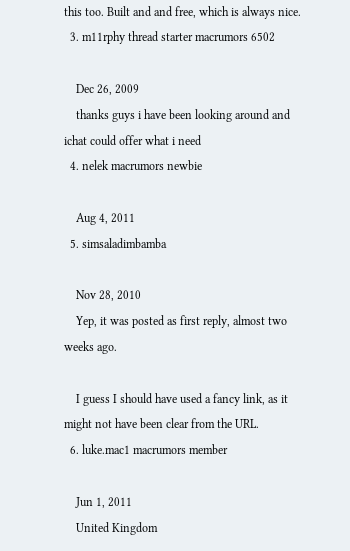this too. Built and and free, which is always nice.
  3. m11rphy thread starter macrumors 6502

    Dec 26, 2009
    thanks guys i have been looking around and ichat could offer what i need
  4. nelek macrumors newbie

    Aug 4, 2011
  5. simsaladimbamba

    Nov 28, 2010
    Yep, it was posted as first reply, almost two weeks ago.

    I guess I should have used a fancy link, as it might not have been clear from the URL.
  6. luke.mac1 macrumors member

    Jun 1, 2011
    United Kingdom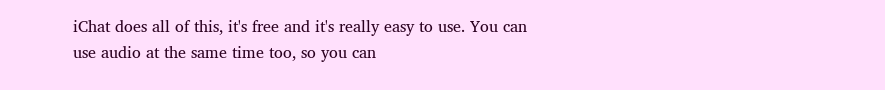iChat does all of this, it's free and it's really easy to use. You can use audio at the same time too, so you can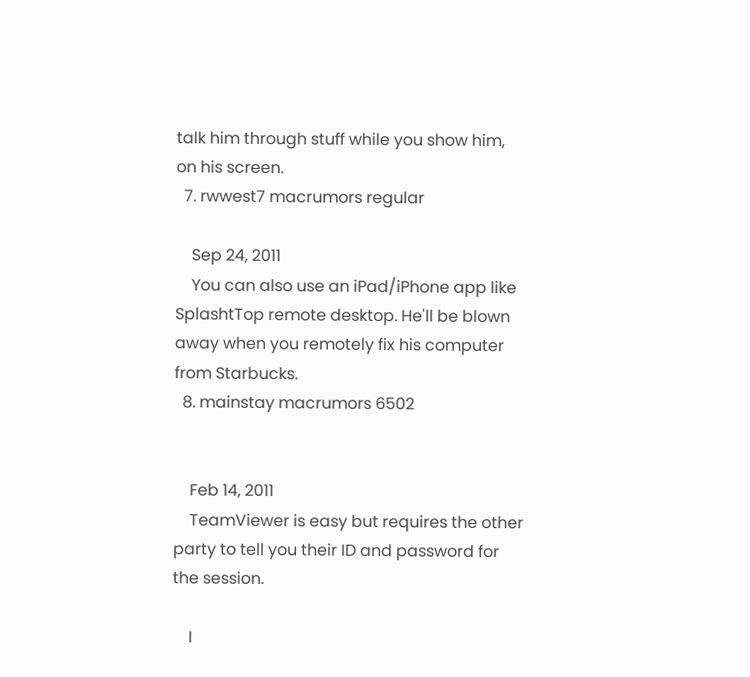talk him through stuff while you show him, on his screen.
  7. rwwest7 macrumors regular

    Sep 24, 2011
    You can also use an iPad/iPhone app like SplashtTop remote desktop. He'll be blown away when you remotely fix his computer from Starbucks.
  8. mainstay macrumors 6502


    Feb 14, 2011
    TeamViewer is easy but requires the other party to tell you their ID and password for the session.

    I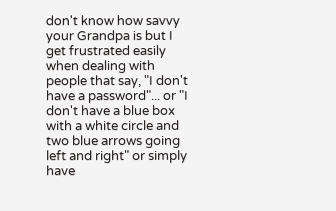don't know how savvy your Grandpa is but I get frustrated easily when dealing with people that say, "I don't have a password"... or "I don't have a blue box with a white circle and two blue arrows going left and right" or simply have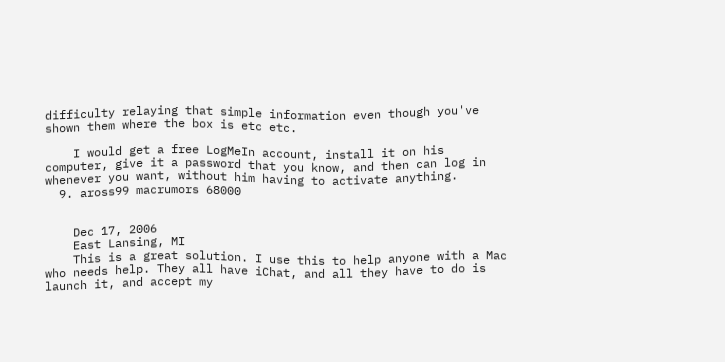difficulty relaying that simple information even though you've shown them where the box is etc etc.

    I would get a free LogMeIn account, install it on his computer, give it a password that you know, and then can log in whenever you want, without him having to activate anything.
  9. aross99 macrumors 68000


    Dec 17, 2006
    East Lansing, MI
    This is a great solution. I use this to help anyone with a Mac who needs help. They all have iChat, and all they have to do is launch it, and accept my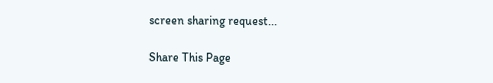screen sharing request...

Share This Page